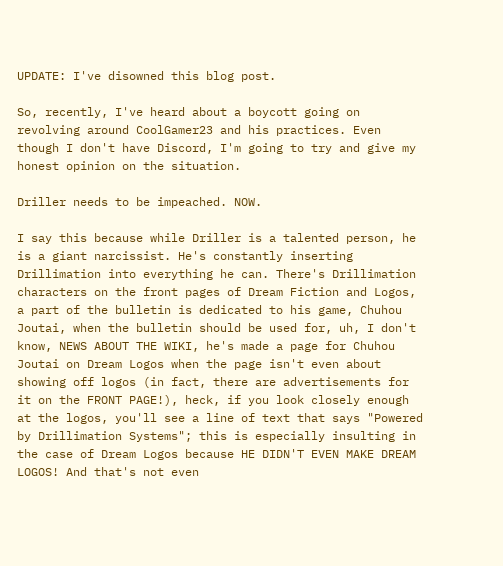UPDATE: I've disowned this blog post.

So, recently, I've heard about a boycott going on revolving around CoolGamer23 and his practices. Even though I don't have Discord, I'm going to try and give my honest opinion on the situation.

Driller needs to be impeached. NOW.

I say this because while Driller is a talented person, he is a giant narcissist. He's constantly inserting Drillimation into everything he can. There's Drillimation characters on the front pages of Dream Fiction and Logos, a part of the bulletin is dedicated to his game, Chuhou Joutai, when the bulletin should be used for, uh, I don't know, NEWS ABOUT THE WIKI, he's made a page for Chuhou Joutai on Dream Logos when the page isn't even about showing off logos (in fact, there are advertisements for it on the FRONT PAGE!), heck, if you look closely enough at the logos, you'll see a line of text that says "Powered by Drillimation Systems"; this is especially insulting in the case of Dream Logos because HE DIDN'T EVEN MAKE DREAM LOGOS! And that's not even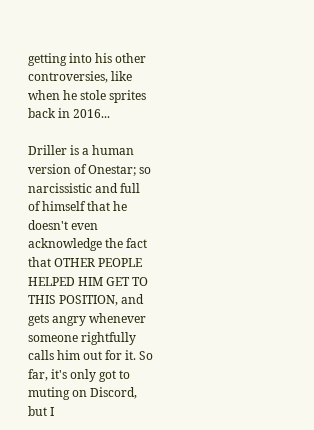getting into his other controversies, like when he stole sprites back in 2016...

Driller is a human version of Onestar; so narcissistic and full of himself that he doesn't even acknowledge the fact that OTHER PEOPLE HELPED HIM GET TO THIS POSITION, and gets angry whenever someone rightfully calls him out for it. So far, it's only got to muting on Discord, but I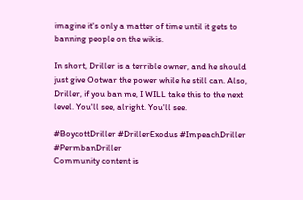imagine it's only a matter of time until it gets to banning people on the wikis.

In short, Driller is a terrible owner, and he should just give Ootwar the power while he still can. Also, Driller, if you ban me, I WILL take this to the next level. You'll see, alright. You'll see.

#BoycottDriller #DrillerExodus #ImpeachDriller #PermbanDriller
Community content is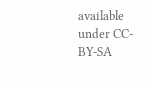available under CC-BY-SA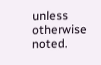unless otherwise noted.